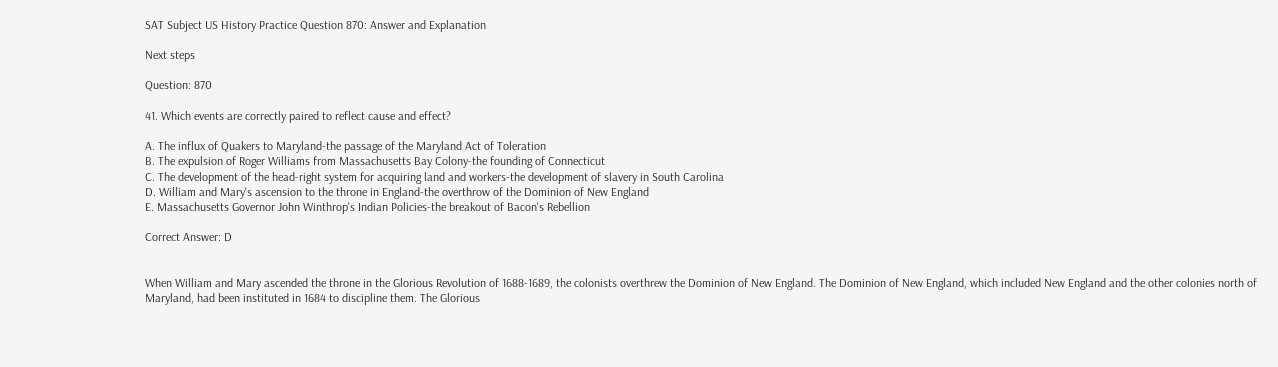SAT Subject US History Practice Question 870: Answer and Explanation

Next steps

Question: 870

41. Which events are correctly paired to reflect cause and effect?

A. The influx of Quakers to Maryland-the passage of the Maryland Act of Toleration
B. The expulsion of Roger Williams from Massachusetts Bay Colony-the founding of Connecticut
C. The development of the head-right system for acquiring land and workers-the development of slavery in South Carolina
D. William and Mary's ascension to the throne in England-the overthrow of the Dominion of New England
E. Massachusetts Governor John Winthrop's Indian Policies-the breakout of Bacon's Rebellion

Correct Answer: D


When William and Mary ascended the throne in the Glorious Revolution of 1688-1689, the colonists overthrew the Dominion of New England. The Dominion of New England, which included New England and the other colonies north of Maryland, had been instituted in 1684 to discipline them. The Glorious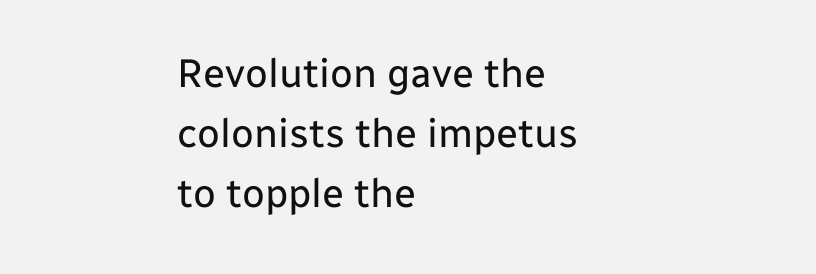Revolution gave the colonists the impetus to topple the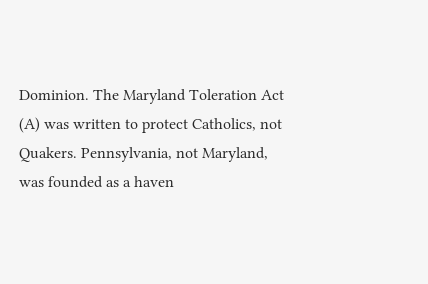Dominion. The Maryland Toleration Act (A) was written to protect Catholics, not Quakers. Pennsylvania, not Maryland, was founded as a haven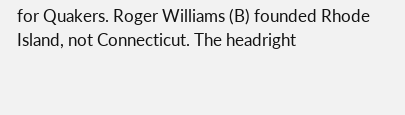for Quakers. Roger Williams (B) founded Rhode Island, not Connecticut. The headright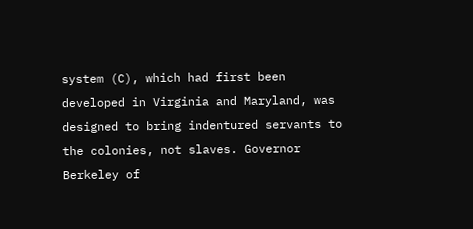system (C), which had first been developed in Virginia and Maryland, was designed to bring indentured servants to the colonies, not slaves. Governor Berkeley of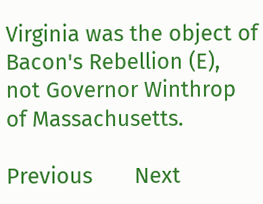Virginia was the object of Bacon's Rebellion (E), not Governor Winthrop of Massachusetts.

Previous       Next